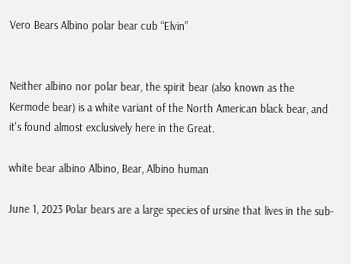Vero Bears Albino polar bear cub “Elvin”


Neither albino nor polar bear, the spirit bear (also known as the Kermode bear) is a white variant of the North American black bear, and it's found almost exclusively here in the Great.

white bear albino Albino, Bear, Albino human

June 1, 2023 Polar bears are a large species of ursine that lives in the sub-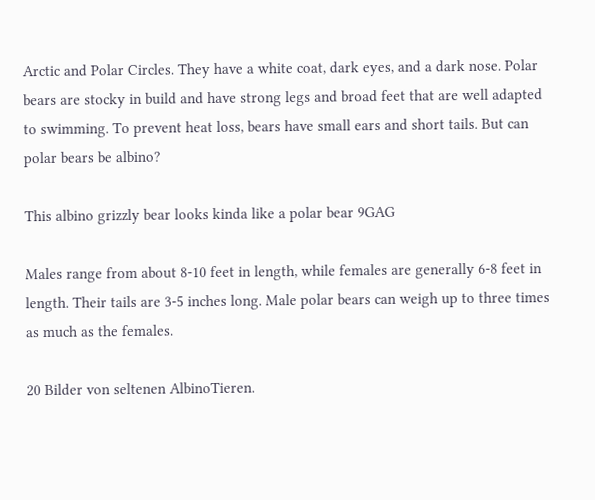Arctic and Polar Circles. They have a white coat, dark eyes, and a dark nose. Polar bears are stocky in build and have strong legs and broad feet that are well adapted to swimming. To prevent heat loss, bears have small ears and short tails. But can polar bears be albino?

This albino grizzly bear looks kinda like a polar bear 9GAG

Males range from about 8-10 feet in length, while females are generally 6-8 feet in length. Their tails are 3-5 inches long. Male polar bears can weigh up to three times as much as the females.

20 Bilder von seltenen AlbinoTieren.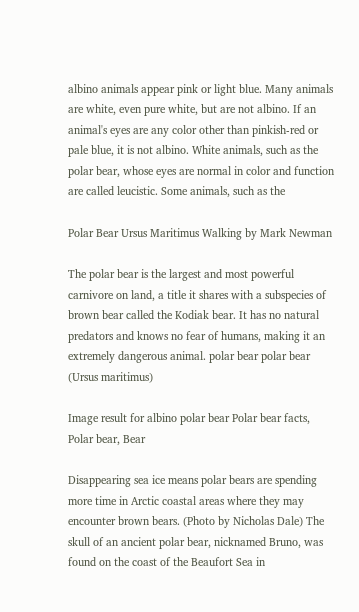albino animals appear pink or light blue. Many animals are white, even pure white, but are not albino. If an animal's eyes are any color other than pinkish-red or pale blue, it is not albino. White animals, such as the polar bear, whose eyes are normal in color and function are called leucistic. Some animals, such as the

Polar Bear Ursus Maritimus Walking by Mark Newman

The polar bear is the largest and most powerful carnivore on land, a title it shares with a subspecies of brown bear called the Kodiak bear. It has no natural predators and knows no fear of humans, making it an extremely dangerous animal. polar bear polar bear (Ursus maritimus)

Image result for albino polar bear Polar bear facts, Polar bear, Bear

Disappearing sea ice means polar bears are spending more time in Arctic coastal areas where they may encounter brown bears. (Photo by Nicholas Dale) The skull of an ancient polar bear, nicknamed Bruno, was found on the coast of the Beaufort Sea in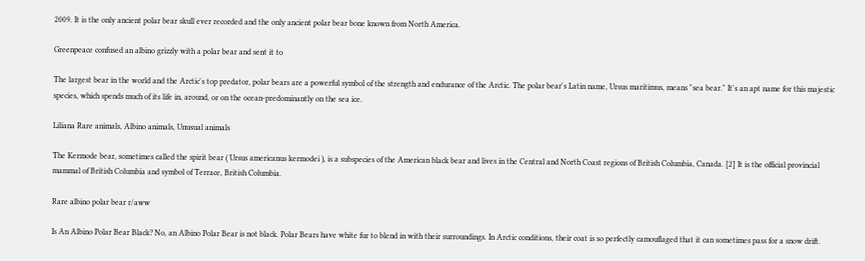2009. It is the only ancient polar bear skull ever recorded and the only ancient polar bear bone known from North America.

Greenpeace confused an albino grizzly with a polar bear and sent it to

The largest bear in the world and the Arctic's top predator, polar bears are a powerful symbol of the strength and endurance of the Arctic. The polar bear's Latin name, Ursus maritimus, means "sea bear." It's an apt name for this majestic species, which spends much of its life in, around, or on the ocean-predominantly on the sea ice.

Liliana Rare animals, Albino animals, Unusual animals

The Kermode bear, sometimes called the spirit bear ( Ursus americanus kermodei ), is a subspecies of the American black bear and lives in the Central and North Coast regions of British Columbia, Canada. [2] It is the official provincial mammal of British Columbia and symbol of Terrace, British Columbia.

Rare albino polar bear r/aww

Is An Albino Polar Bear Black? No, an Albino Polar Bear is not black. Polar Bears have white fur to blend in with their surroundings. In Arctic conditions, their coat is so perfectly camouflaged that it can sometimes pass for a snow drift.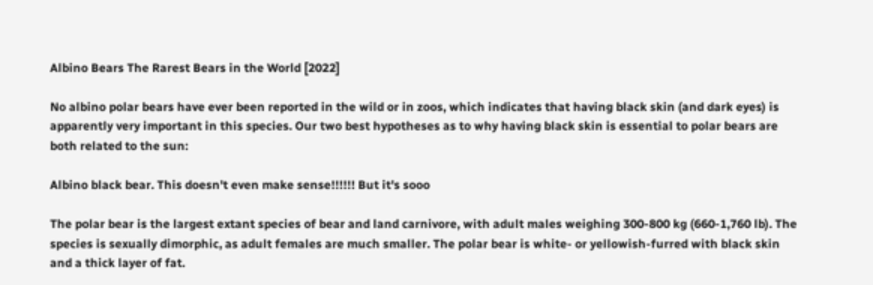Albino Bears The Rarest Bears in the World [2022]

No albino polar bears have ever been reported in the wild or in zoos, which indicates that having black skin (and dark eyes) is apparently very important in this species. Our two best hypotheses as to why having black skin is essential to polar bears are both related to the sun:

Albino black bear. This doesn't even make sense!!!!!! But it's sooo

The polar bear is the largest extant species of bear and land carnivore, with adult males weighing 300-800 kg (660-1,760 lb). The species is sexually dimorphic, as adult females are much smaller. The polar bear is white- or yellowish-furred with black skin and a thick layer of fat.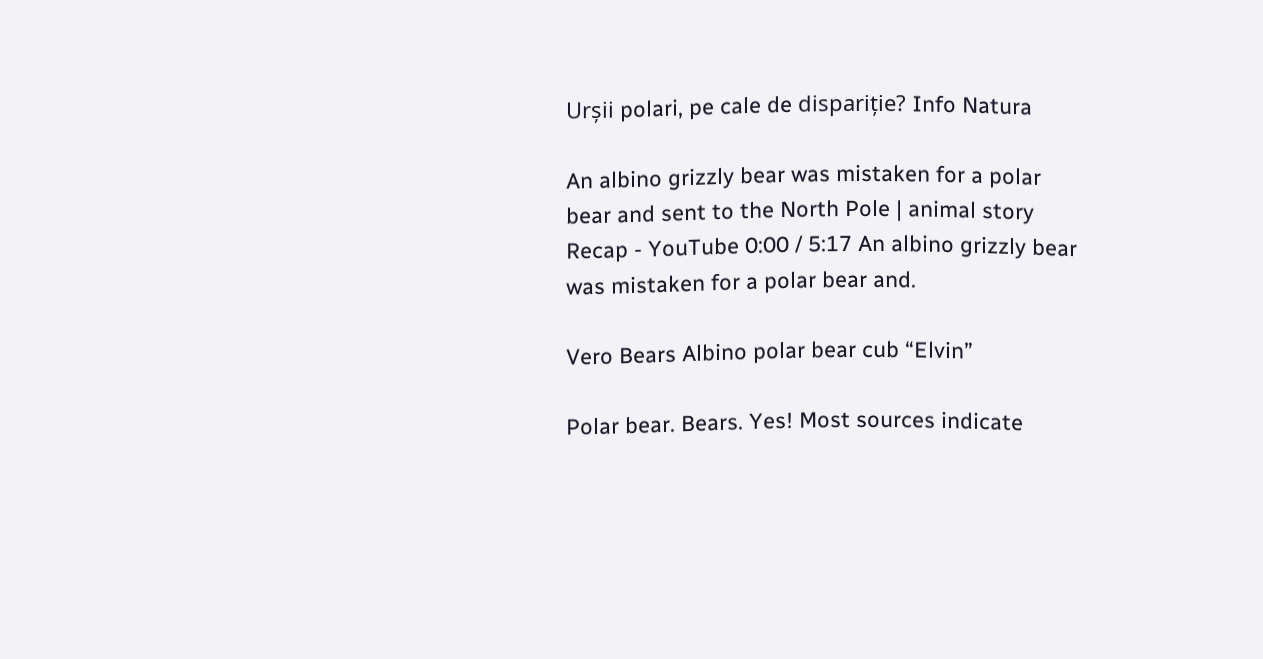Urșii polari, pe cale de dispariție? Info Natura

An albino grizzly bear was mistaken for a polar bear and sent to the North Pole | animal story Recap - YouTube 0:00 / 5:17 An albino grizzly bear was mistaken for a polar bear and.

Vero Bears Albino polar bear cub “Elvin”

Polar bear. Bears. Yes! Most sources indicate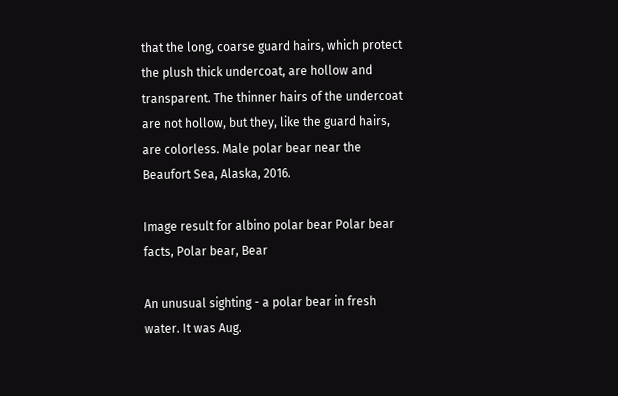that the long, coarse guard hairs, which protect the plush thick undercoat, are hollow and transparent. The thinner hairs of the undercoat are not hollow, but they, like the guard hairs, are colorless. Male polar bear near the Beaufort Sea, Alaska, 2016.

Image result for albino polar bear Polar bear facts, Polar bear, Bear

An unusual sighting - a polar bear in fresh water. It was Aug.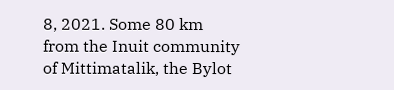8, 2021. Some 80 km from the Inuit community of Mittimatalik, the Bylot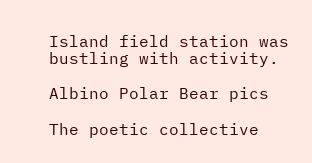Island field station was bustling with activity.

Albino Polar Bear pics

The poetic collective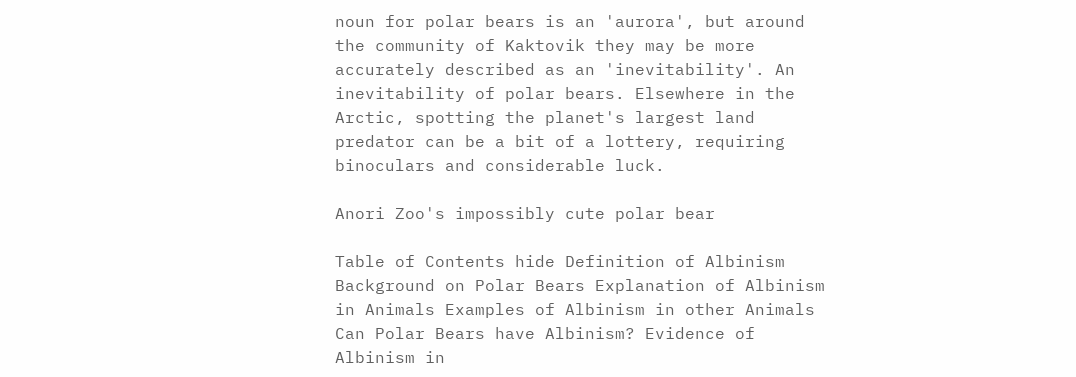noun for polar bears is an 'aurora', but around the community of Kaktovik they may be more accurately described as an 'inevitability'. An inevitability of polar bears. Elsewhere in the Arctic, spotting the planet's largest land predator can be a bit of a lottery, requiring binoculars and considerable luck.

Anori Zoo's impossibly cute polar bear

Table of Contents hide Definition of Albinism Background on Polar Bears Explanation of Albinism in Animals Examples of Albinism in other Animals Can Polar Bears have Albinism? Evidence of Albinism in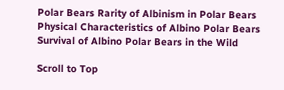Polar Bears Rarity of Albinism in Polar Bears Physical Characteristics of Albino Polar Bears Survival of Albino Polar Bears in the Wild

Scroll to Top